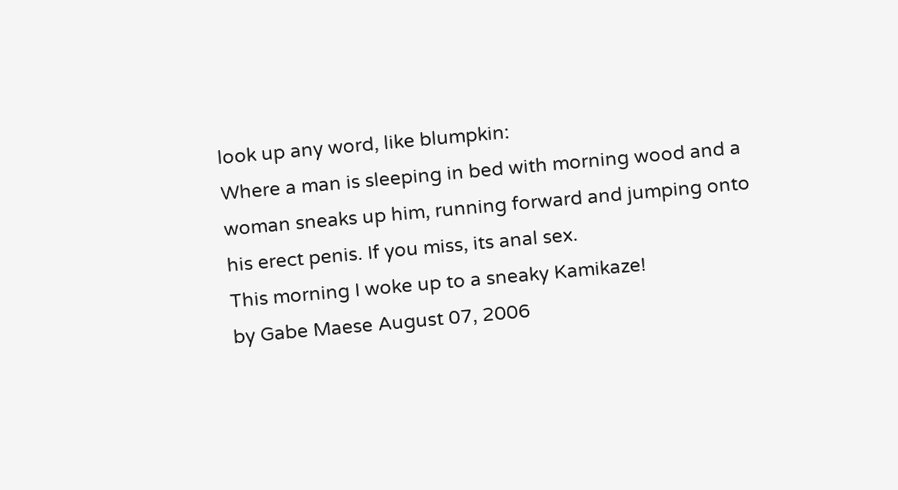look up any word, like blumpkin:
Where a man is sleeping in bed with morning wood and a woman sneaks up him, running forward and jumping onto his erect penis. If you miss, its anal sex.
This morning I woke up to a sneaky Kamikaze!
by Gabe Maese August 07, 2006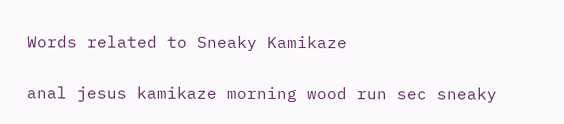Words related to Sneaky Kamikaze

anal jesus kamikaze morning wood run sec sneaky